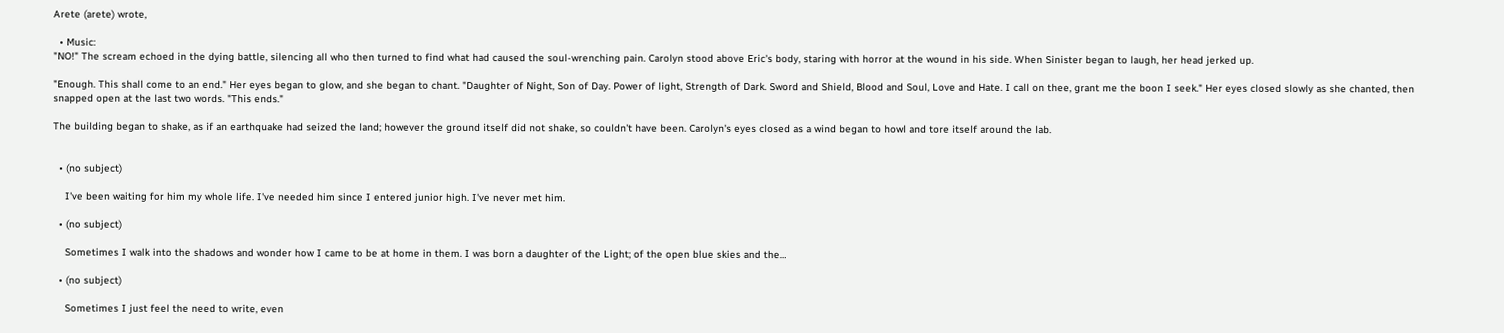Arete (arete) wrote,

  • Music:
"NO!" The scream echoed in the dying battle, silencing all who then turned to find what had caused the soul-wrenching pain. Carolyn stood above Eric's body, staring with horror at the wound in his side. When Sinister began to laugh, her head jerked up.

"Enough. This shall come to an end." Her eyes began to glow, and she began to chant. "Daughter of Night, Son of Day. Power of light, Strength of Dark. Sword and Shield, Blood and Soul, Love and Hate. I call on thee, grant me the boon I seek." Her eyes closed slowly as she chanted, then snapped open at the last two words. "This ends."

The building began to shake, as if an earthquake had seized the land; however the ground itself did not shake, so couldn't have been. Carolyn's eyes closed as a wind began to howl and tore itself around the lab.


  • (no subject)

    I've been waiting for him my whole life. I've needed him since I entered junior high. I've never met him.

  • (no subject)

    Sometimes I walk into the shadows and wonder how I came to be at home in them. I was born a daughter of the Light; of the open blue skies and the…

  • (no subject)

    Sometimes I just feel the need to write, even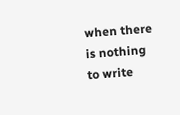when there is nothing to write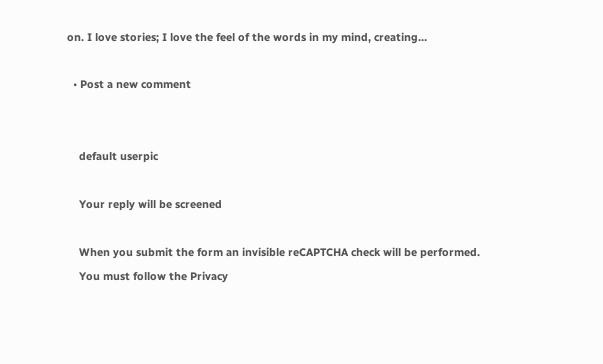on. I love stories; I love the feel of the words in my mind, creating…

  • Post a new comment


    default userpic

    Your reply will be screened

    When you submit the form an invisible reCAPTCHA check will be performed.
    You must follow the Privacy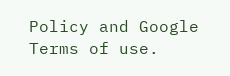Policy and Google Terms of use.